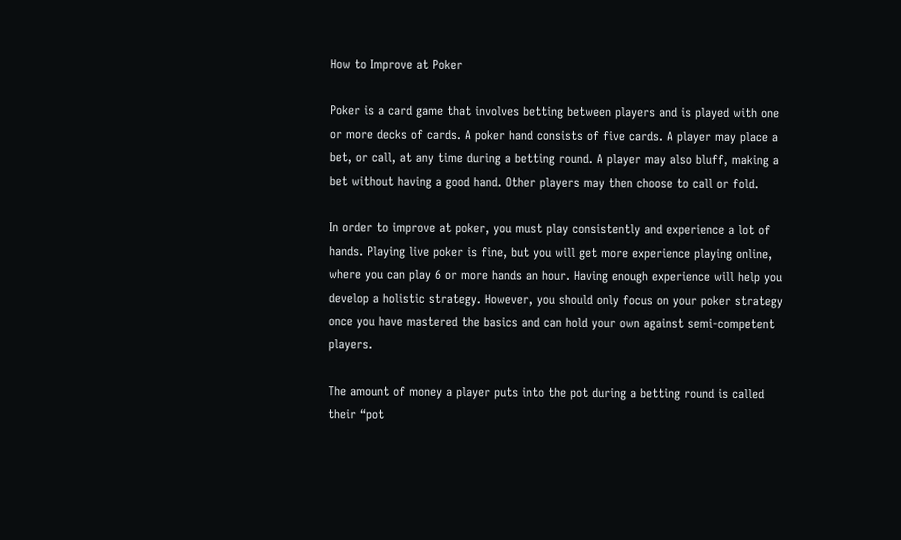How to Improve at Poker

Poker is a card game that involves betting between players and is played with one or more decks of cards. A poker hand consists of five cards. A player may place a bet, or call, at any time during a betting round. A player may also bluff, making a bet without having a good hand. Other players may then choose to call or fold.

In order to improve at poker, you must play consistently and experience a lot of hands. Playing live poker is fine, but you will get more experience playing online, where you can play 6 or more hands an hour. Having enough experience will help you develop a holistic strategy. However, you should only focus on your poker strategy once you have mastered the basics and can hold your own against semi-competent players.

The amount of money a player puts into the pot during a betting round is called their “pot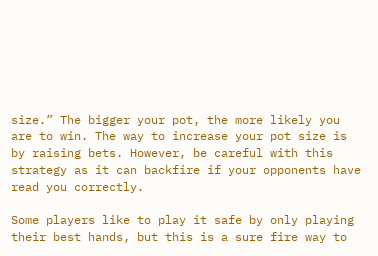size.” The bigger your pot, the more likely you are to win. The way to increase your pot size is by raising bets. However, be careful with this strategy as it can backfire if your opponents have read you correctly.

Some players like to play it safe by only playing their best hands, but this is a sure fire way to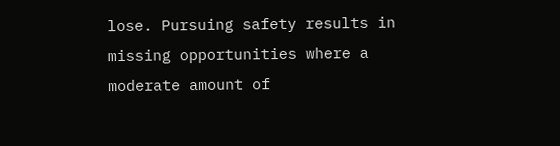lose. Pursuing safety results in missing opportunities where a moderate amount of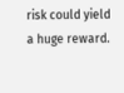risk could yield a huge reward.